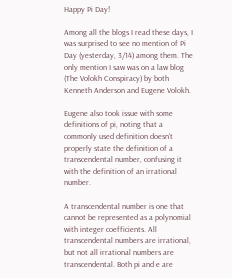Happy Pi Day!

Among all the blogs I read these days, I was surprised to see no mention of Pi Day (yesterday, 3/14) among them. The only mention I saw was on a law blog (The Volokh Conspiracy) by both Kenneth Anderson and Eugene Volokh.

Eugene also took issue with some definitions of pi, noting that a commonly used definition doesn’t properly state the definition of a transcendental number, confusing it with the definition of an irrational number.

A transcendental number is one that cannot be represented as a polynomial with integer coefficients. All transcendental numbers are irrational, but not all irrational numbers are transcendental. Both pi and e are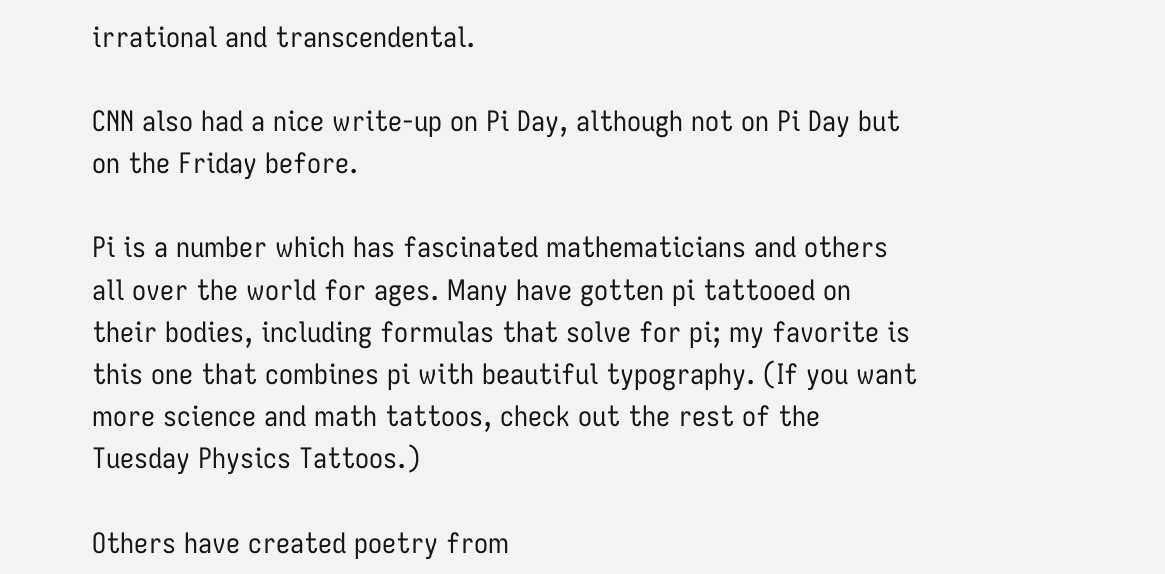irrational and transcendental.

CNN also had a nice write-up on Pi Day, although not on Pi Day but on the Friday before.

Pi is a number which has fascinated mathematicians and others all over the world for ages. Many have gotten pi tattooed on their bodies, including formulas that solve for pi; my favorite is this one that combines pi with beautiful typography. (If you want more science and math tattoos, check out the rest of the Tuesday Physics Tattoos.)

Others have created poetry from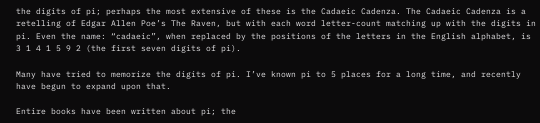the digits of pi; perhaps the most extensive of these is the Cadaeic Cadenza. The Cadaeic Cadenza is a retelling of Edgar Allen Poe’s The Raven, but with each word letter-count matching up with the digits in pi. Even the name: “cadaeic”, when replaced by the positions of the letters in the English alphabet, is 3 1 4 1 5 9 2 (the first seven digits of pi).

Many have tried to memorize the digits of pi. I’ve known pi to 5 places for a long time, and recently have begun to expand upon that.

Entire books have been written about pi; the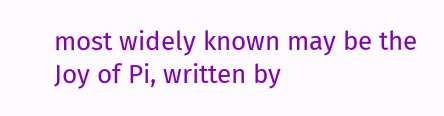most widely known may be the Joy of Pi, written by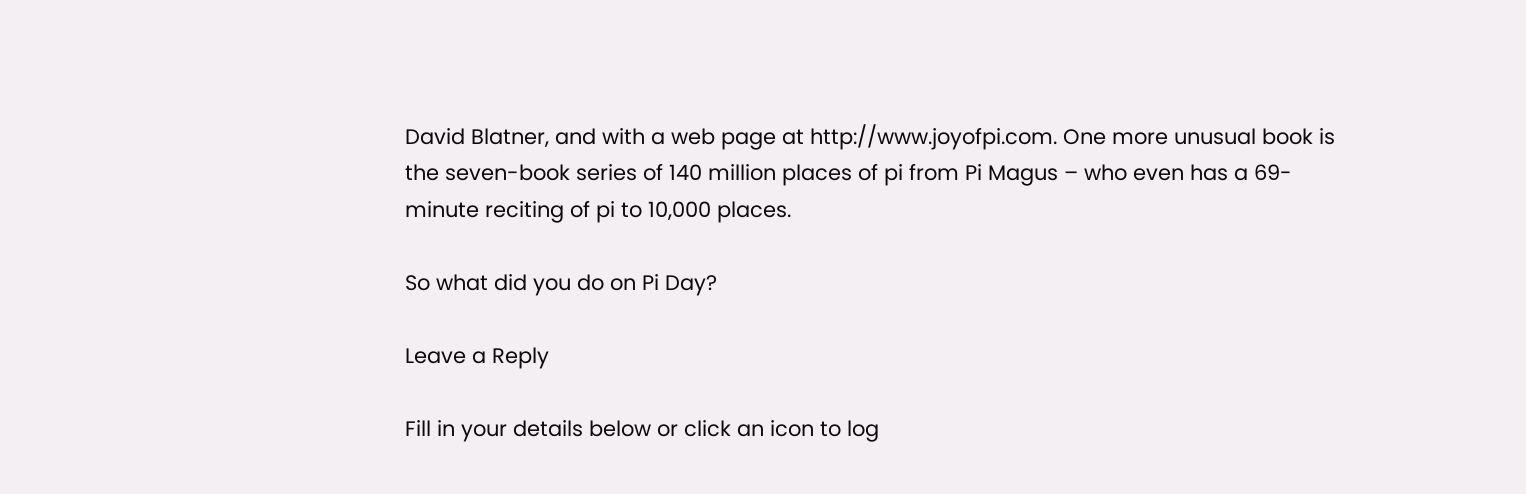David Blatner, and with a web page at http://www.joyofpi.com. One more unusual book is the seven-book series of 140 million places of pi from Pi Magus – who even has a 69-minute reciting of pi to 10,000 places.

So what did you do on Pi Day?

Leave a Reply

Fill in your details below or click an icon to log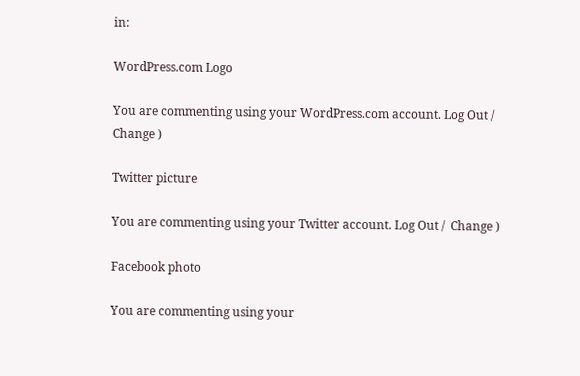in:

WordPress.com Logo

You are commenting using your WordPress.com account. Log Out /  Change )

Twitter picture

You are commenting using your Twitter account. Log Out /  Change )

Facebook photo

You are commenting using your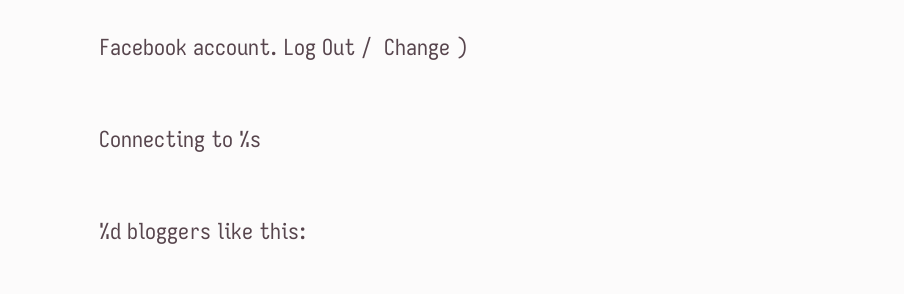Facebook account. Log Out /  Change )

Connecting to %s

%d bloggers like this: